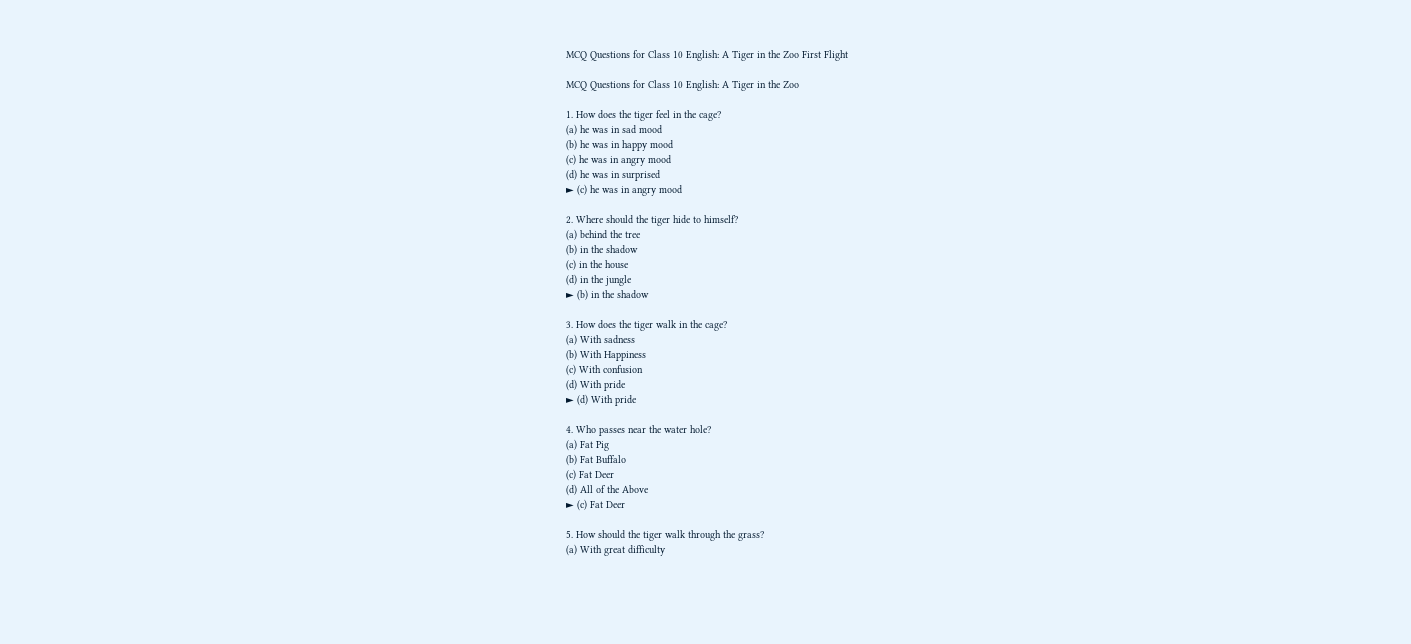MCQ Questions for Class 10 English: A Tiger in the Zoo First Flight

MCQ Questions for Class 10 English: A Tiger in the Zoo

1. How does the tiger feel in the cage?
(a) he was in sad mood
(b) he was in happy mood
(c) he was in angry mood
(d) he was in surprised
► (c) he was in angry mood

2. Where should the tiger hide to himself?
(a) behind the tree
(b) in the shadow
(c) in the house
(d) in the jungle
► (b) in the shadow

3. How does the tiger walk in the cage?
(a) With sadness
(b) With Happiness
(c) With confusion
(d) With pride
► (d) With pride

4. Who passes near the water hole?
(a) Fat Pig
(b) Fat Buffalo
(c) Fat Deer
(d) All of the Above
► (c) Fat Deer

5. How should the tiger walk through the grass?
(a) With great difficulty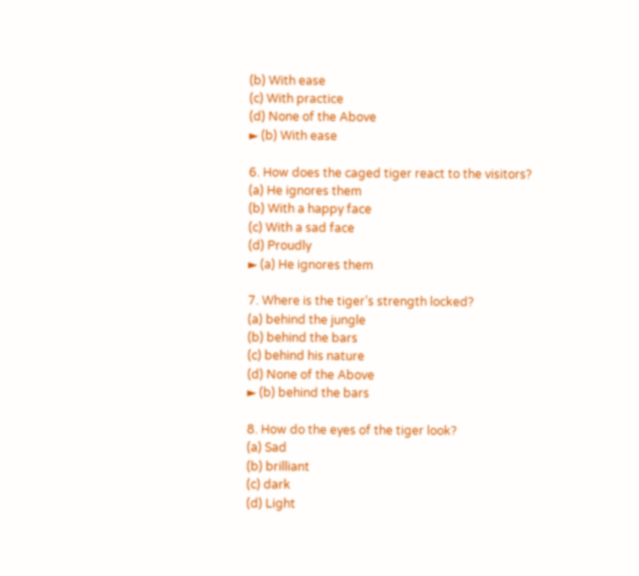(b) With ease
(c) With practice
(d) None of the Above
► (b) With ease

6. How does the caged tiger react to the visitors?
(a) He ignores them
(b) With a happy face
(c) With a sad face
(d) Proudly
► (a) He ignores them

7. Where is the tiger’s strength locked?
(a) behind the jungle
(b) behind the bars
(c) behind his nature
(d) None of the Above
► (b) behind the bars

8. How do the eyes of the tiger look?
(a) Sad
(b) brilliant
(c) dark
(d) Light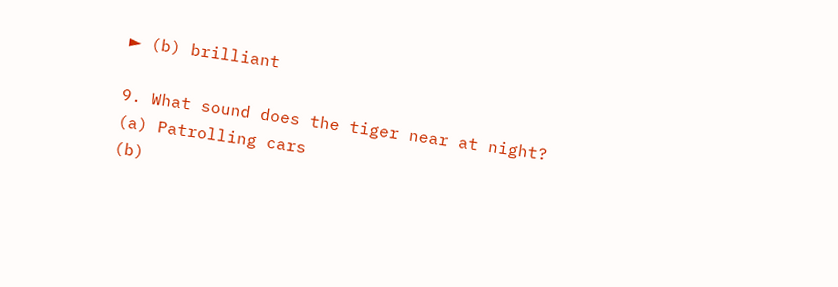► (b) brilliant

9. What sound does the tiger near at night?
(a) Patrolling cars
(b)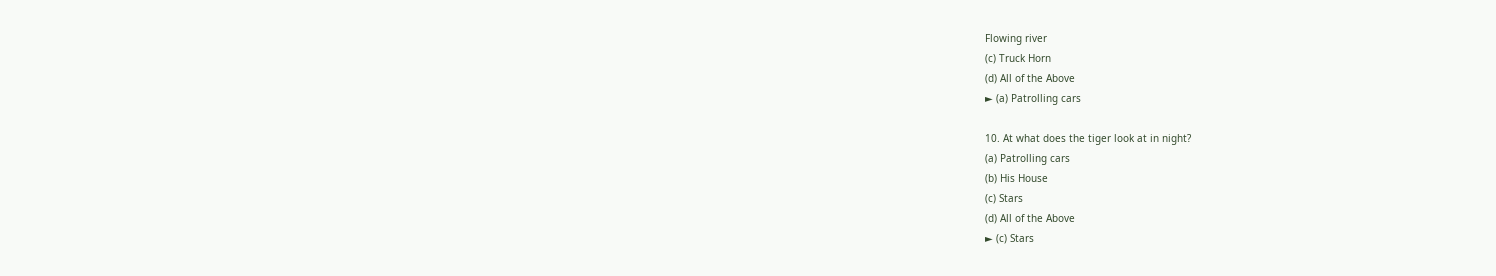Flowing river
(c) Truck Horn
(d) All of the Above
► (a) Patrolling cars

10. At what does the tiger look at in night?
(a) Patrolling cars
(b) His House
(c) Stars
(d) All of the Above
► (c) Stars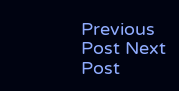Previous Post Next Post